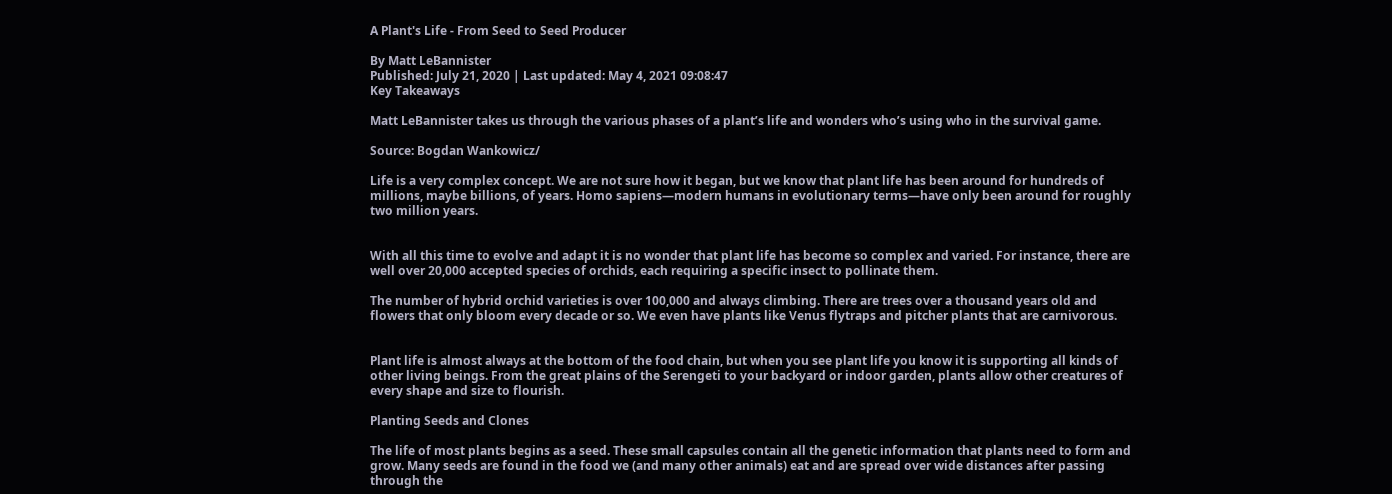A Plant's Life - From Seed to Seed Producer

By Matt LeBannister
Published: July 21, 2020 | Last updated: May 4, 2021 09:08:47
Key Takeaways

Matt LeBannister takes us through the various phases of a plant’s life and wonders who’s using who in the survival game.

Source: Bogdan Wankowicz/

Life is a very complex concept. We are not sure how it began, but we know that plant life has been around for hundreds of millions, maybe billions, of years. Homo sapiens—modern humans in evolutionary terms—have only been around for roughly two million years.


With all this time to evolve and adapt it is no wonder that plant life has become so complex and varied. For instance, there are well over 20,000 accepted species of orchids, each requiring a specific insect to pollinate them.

The number of hybrid orchid varieties is over 100,000 and always climbing. There are trees over a thousand years old and flowers that only bloom every decade or so. We even have plants like Venus flytraps and pitcher plants that are carnivorous.


Plant life is almost always at the bottom of the food chain, but when you see plant life you know it is supporting all kinds of other living beings. From the great plains of the Serengeti to your backyard or indoor garden, plants allow other creatures of every shape and size to flourish.

Planting Seeds and Clones

The life of most plants begins as a seed. These small capsules contain all the genetic information that plants need to form and grow. Many seeds are found in the food we (and many other animals) eat and are spread over wide distances after passing through the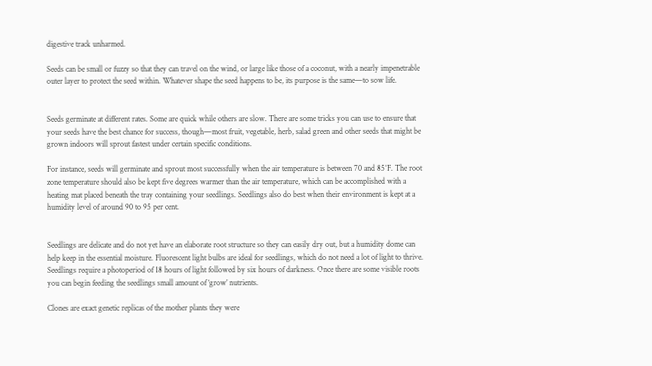digestive track unharmed.

Seeds can be small or fuzzy so that they can travel on the wind, or large like those of a coconut, with a nearly impenetrable outer layer to protect the seed within. Whatever shape the seed happens to be, its purpose is the same—to sow life.


Seeds germinate at different rates. Some are quick while others are slow. There are some tricks you can use to ensure that your seeds have the best chance for success, though—most fruit, vegetable, herb, salad green and other seeds that might be grown indoors will sprout fastest under certain specific conditions.

For instance, seeds will germinate and sprout most successfully when the air temperature is between 70 and 85°F. The root zone temperature should also be kept five degrees warmer than the air temperature, which can be accomplished with a heating mat placed beneath the tray containing your seedlings. Seedlings also do best when their environment is kept at a humidity level of around 90 to 95 per cent.


Seedlings are delicate and do not yet have an elaborate root structure so they can easily dry out, but a humidity dome can help keep in the essential moisture. Fluorescent light bulbs are ideal for seedlings, which do not need a lot of light to thrive. Seedlings require a photoperiod of 18 hours of light followed by six hours of darkness. Once there are some visible roots you can begin feeding the seedlings small amount of ‘grow’ nutrients.

Clones are exact genetic replicas of the mother plants they were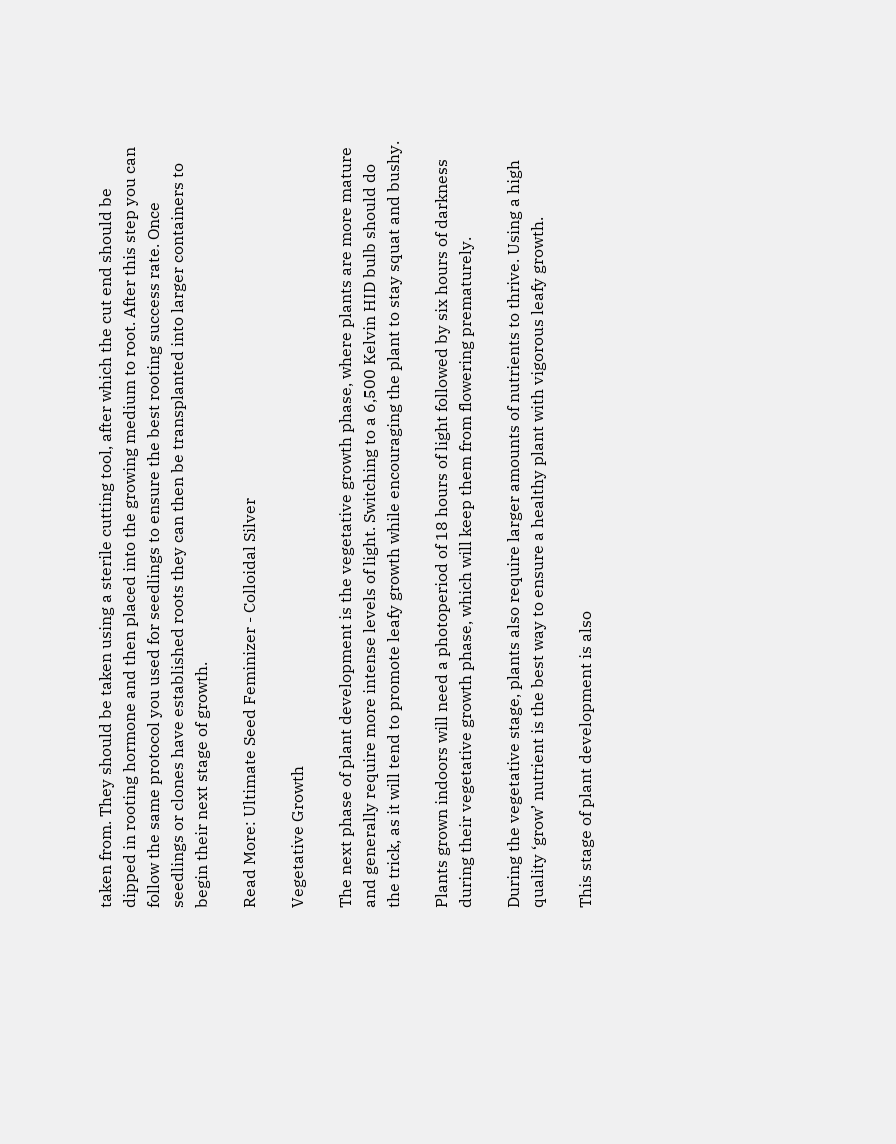taken from. They should be taken using a sterile cutting tool, after which the cut end should be dipped in rooting hormone and then placed into the growing medium to root. After this step you can follow the same protocol you used for seedlings to ensure the best rooting success rate. Once seedlings or clones have established roots they can then be transplanted into larger containers to begin their next stage of growth.

Read More: Ultimate Seed Feminizer - Colloidal Silver

Vegetative Growth

The next phase of plant development is the vegetative growth phase, where plants are more mature and generally require more intense levels of light. Switching to a 6,500 Kelvin HID bulb should do the trick, as it will tend to promote leafy growth while encouraging the plant to stay squat and bushy.

Plants grown indoors will need a photoperiod of 18 hours of light followed by six hours of darkness during their vegetative growth phase, which will keep them from flowering prematurely.

During the vegetative stage, plants also require larger amounts of nutrients to thrive. Using a high quality ‘grow’ nutrient is the best way to ensure a healthy plant with vigorous leafy growth.

This stage of plant development is also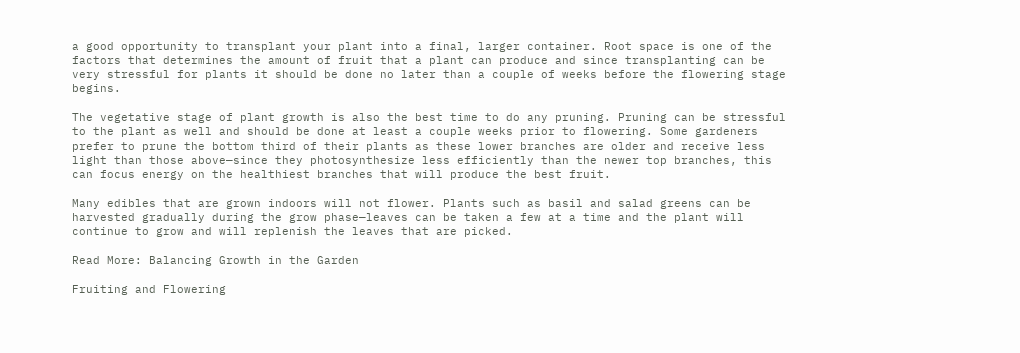a good opportunity to transplant your plant into a final, larger container. Root space is one of the factors that determines the amount of fruit that a plant can produce and since transplanting can be very stressful for plants it should be done no later than a couple of weeks before the flowering stage begins.

The vegetative stage of plant growth is also the best time to do any pruning. Pruning can be stressful to the plant as well and should be done at least a couple weeks prior to flowering. Some gardeners prefer to prune the bottom third of their plants as these lower branches are older and receive less light than those above—since they photosynthesize less efficiently than the newer top branches, this can focus energy on the healthiest branches that will produce the best fruit.

Many edibles that are grown indoors will not flower. Plants such as basil and salad greens can be harvested gradually during the grow phase—leaves can be taken a few at a time and the plant will continue to grow and will replenish the leaves that are picked.

Read More: Balancing Growth in the Garden

Fruiting and Flowering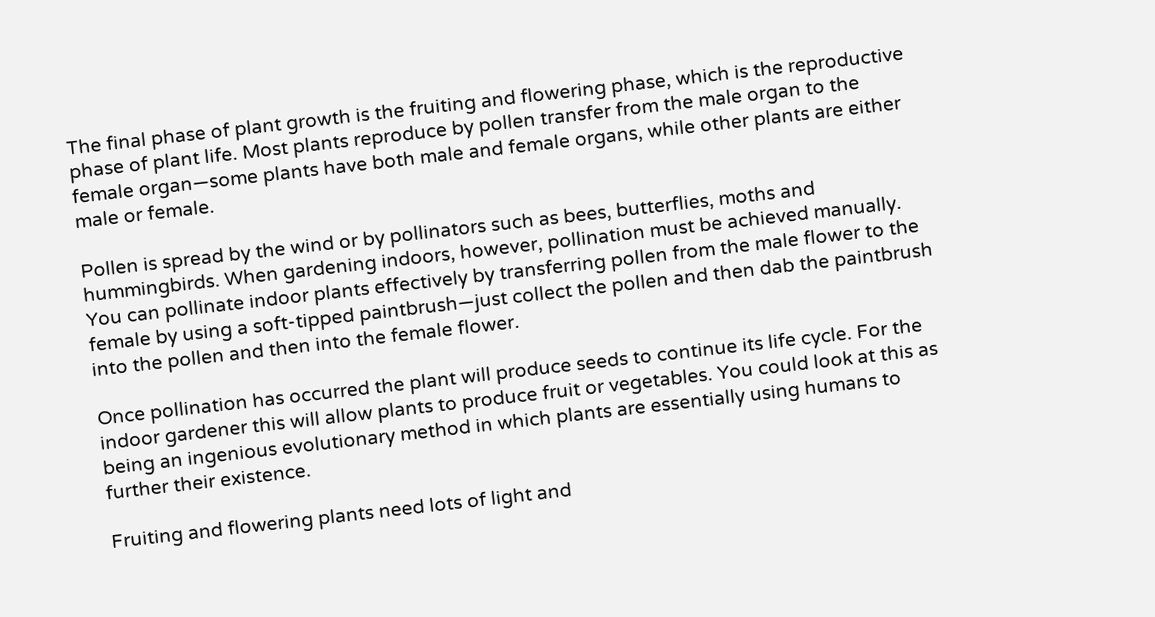The final phase of plant growth is the fruiting and flowering phase, which is the reproductive phase of plant life. Most plants reproduce by pollen transfer from the male organ to the female organ—some plants have both male and female organs, while other plants are either male or female.

Pollen is spread by the wind or by pollinators such as bees, butterflies, moths and hummingbirds. When gardening indoors, however, pollination must be achieved manually. You can pollinate indoor plants effectively by transferring pollen from the male flower to the female by using a soft-tipped paintbrush—just collect the pollen and then dab the paintbrush into the pollen and then into the female flower.

Once pollination has occurred the plant will produce seeds to continue its life cycle. For the indoor gardener this will allow plants to produce fruit or vegetables. You could look at this as being an ingenious evolutionary method in which plants are essentially using humans to further their existence.

Fruiting and flowering plants need lots of light and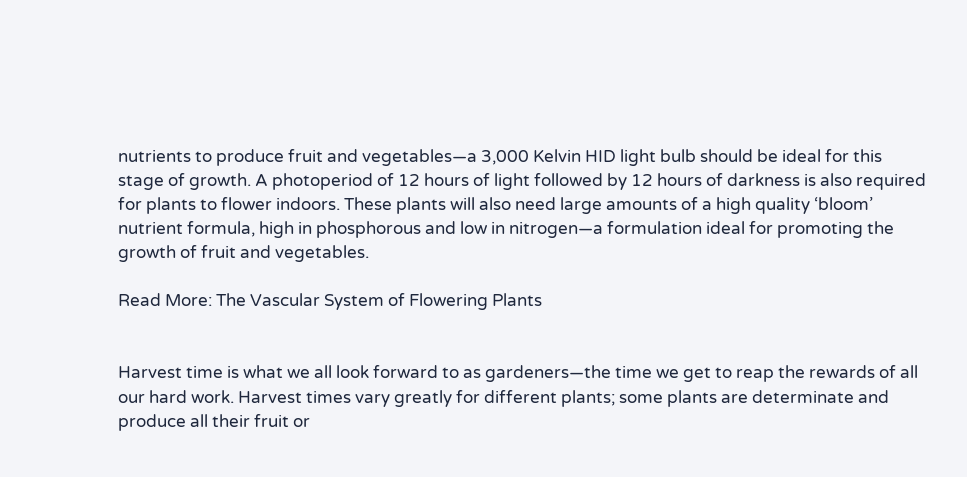nutrients to produce fruit and vegetables—a 3,000 Kelvin HID light bulb should be ideal for this stage of growth. A photoperiod of 12 hours of light followed by 12 hours of darkness is also required for plants to flower indoors. These plants will also need large amounts of a high quality ‘bloom’ nutrient formula, high in phosphorous and low in nitrogen—a formulation ideal for promoting the growth of fruit and vegetables.

Read More: The Vascular System of Flowering Plants


Harvest time is what we all look forward to as gardeners—the time we get to reap the rewards of all our hard work. Harvest times vary greatly for different plants; some plants are determinate and produce all their fruit or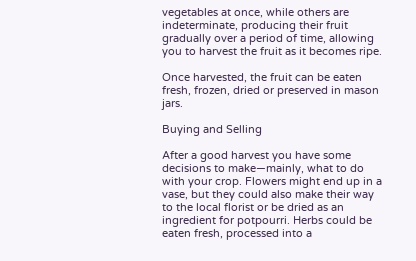vegetables at once, while others are indeterminate, producing their fruit gradually over a period of time, allowing you to harvest the fruit as it becomes ripe.

Once harvested, the fruit can be eaten fresh, frozen, dried or preserved in mason jars.

Buying and Selling

After a good harvest you have some decisions to make—mainly, what to do with your crop. Flowers might end up in a vase, but they could also make their way to the local florist or be dried as an ingredient for potpourri. Herbs could be eaten fresh, processed into a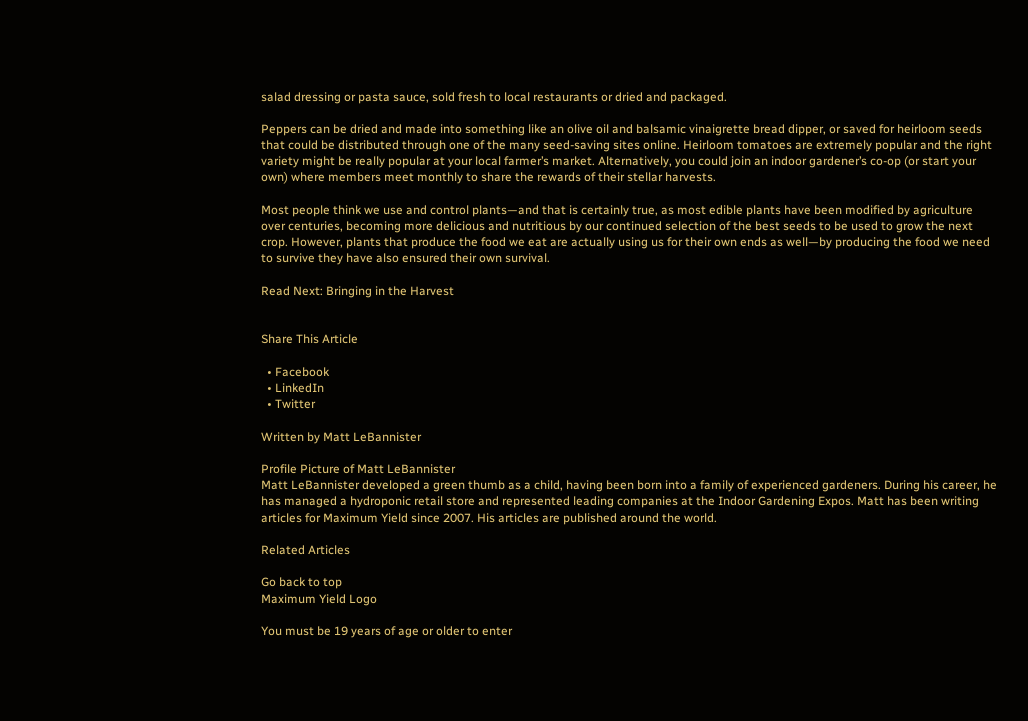salad dressing or pasta sauce, sold fresh to local restaurants or dried and packaged.

Peppers can be dried and made into something like an olive oil and balsamic vinaigrette bread dipper, or saved for heirloom seeds that could be distributed through one of the many seed-saving sites online. Heirloom tomatoes are extremely popular and the right variety might be really popular at your local farmer’s market. Alternatively, you could join an indoor gardener’s co-op (or start your own) where members meet monthly to share the rewards of their stellar harvests.

Most people think we use and control plants—and that is certainly true, as most edible plants have been modified by agriculture over centuries, becoming more delicious and nutritious by our continued selection of the best seeds to be used to grow the next crop. However, plants that produce the food we eat are actually using us for their own ends as well—by producing the food we need to survive they have also ensured their own survival.

Read Next: Bringing in the Harvest


Share This Article

  • Facebook
  • LinkedIn
  • Twitter

Written by Matt LeBannister

Profile Picture of Matt LeBannister
Matt LeBannister developed a green thumb as a child, having been born into a family of experienced gardeners. During his career, he has managed a hydroponic retail store and represented leading companies at the Indoor Gardening Expos. Matt has been writing articles for Maximum Yield since 2007. His articles are published around the world.

Related Articles

Go back to top
Maximum Yield Logo

You must be 19 years of age or older to enter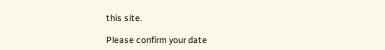this site.

Please confirm your date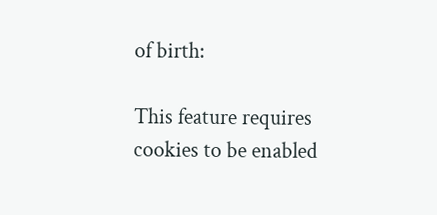of birth:

This feature requires cookies to be enabled